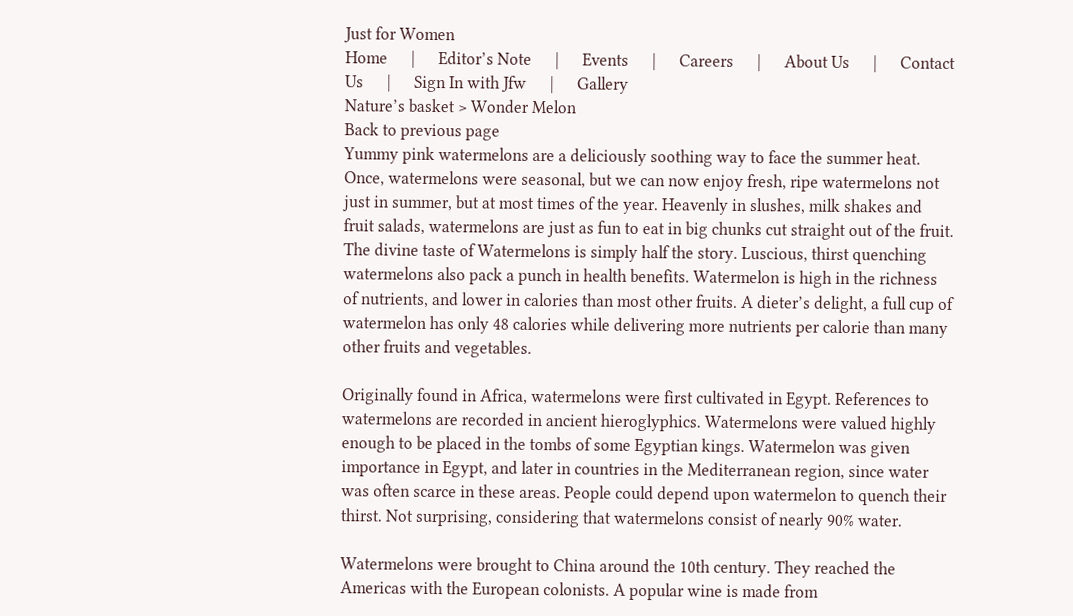Just for Women
Home      |      Editor’s Note      |      Events      |      Careers      |      About Us      |      Contact Us      |      Sign In with Jfw      |      Gallery
Nature’s basket > Wonder Melon
Back to previous page
Yummy pink watermelons are a deliciously soothing way to face the summer heat. Once, watermelons were seasonal, but we can now enjoy fresh, ripe watermelons not just in summer, but at most times of the year. Heavenly in slushes, milk shakes and fruit salads, watermelons are just as fun to eat in big chunks cut straight out of the fruit. The divine taste of Watermelons is simply half the story. Luscious, thirst quenching watermelons also pack a punch in health benefits. Watermelon is high in the richness of nutrients, and lower in calories than most other fruits. A dieter’s delight, a full cup of watermelon has only 48 calories while delivering more nutrients per calorie than many other fruits and vegetables.

Originally found in Africa, watermelons were first cultivated in Egypt. References to watermelons are recorded in ancient hieroglyphics. Watermelons were valued highly enough to be placed in the tombs of some Egyptian kings. Watermelon was given importance in Egypt, and later in countries in the Mediterranean region, since water was often scarce in these areas. People could depend upon watermelon to quench their thirst. Not surprising, considering that watermelons consist of nearly 90% water.

Watermelons were brought to China around the 10th century. They reached the Americas with the European colonists. A popular wine is made from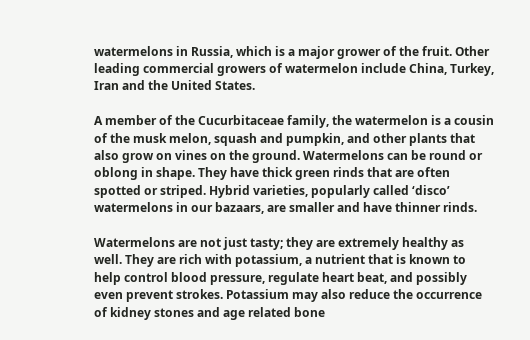watermelons in Russia, which is a major grower of the fruit. Other leading commercial growers of watermelon include China, Turkey, Iran and the United States.

A member of the Cucurbitaceae family, the watermelon is a cousin of the musk melon, squash and pumpkin, and other plants that also grow on vines on the ground. Watermelons can be round or oblong in shape. They have thick green rinds that are often spotted or striped. Hybrid varieties, popularly called ‘disco’ watermelons in our bazaars, are smaller and have thinner rinds.

Watermelons are not just tasty; they are extremely healthy as well. They are rich with potassium, a nutrient that is known to help control blood pressure, regulate heart beat, and possibly even prevent strokes. Potassium may also reduce the occurrence of kidney stones and age related bone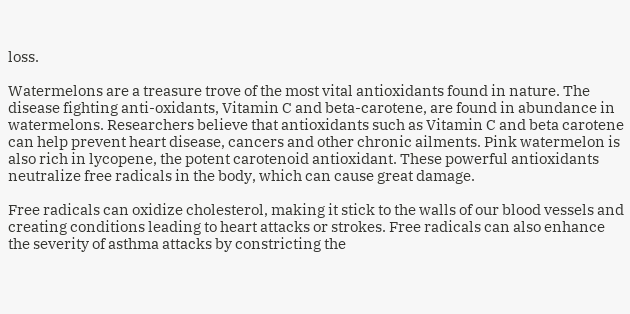loss.

Watermelons are a treasure trove of the most vital antioxidants found in nature. The disease fighting anti-oxidants, Vitamin C and beta-carotene, are found in abundance in watermelons. Researchers believe that antioxidants such as Vitamin C and beta carotene can help prevent heart disease, cancers and other chronic ailments. Pink watermelon is also rich in lycopene, the potent carotenoid antioxidant. These powerful antioxidants neutralize free radicals in the body, which can cause great damage.

Free radicals can oxidize cholesterol, making it stick to the walls of our blood vessels and creating conditions leading to heart attacks or strokes. Free radicals can also enhance the severity of asthma attacks by constricting the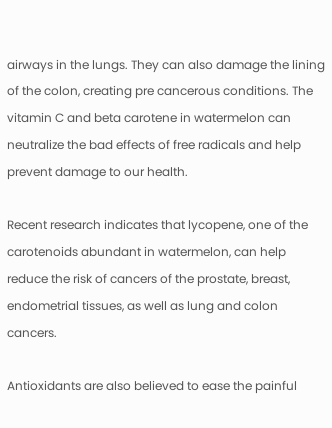airways in the lungs. They can also damage the lining of the colon, creating pre cancerous conditions. The vitamin C and beta carotene in watermelon can neutralize the bad effects of free radicals and help prevent damage to our health.

Recent research indicates that lycopene, one of the carotenoids abundant in watermelon, can help reduce the risk of cancers of the prostate, breast, endometrial tissues, as well as lung and colon cancers.

Antioxidants are also believed to ease the painful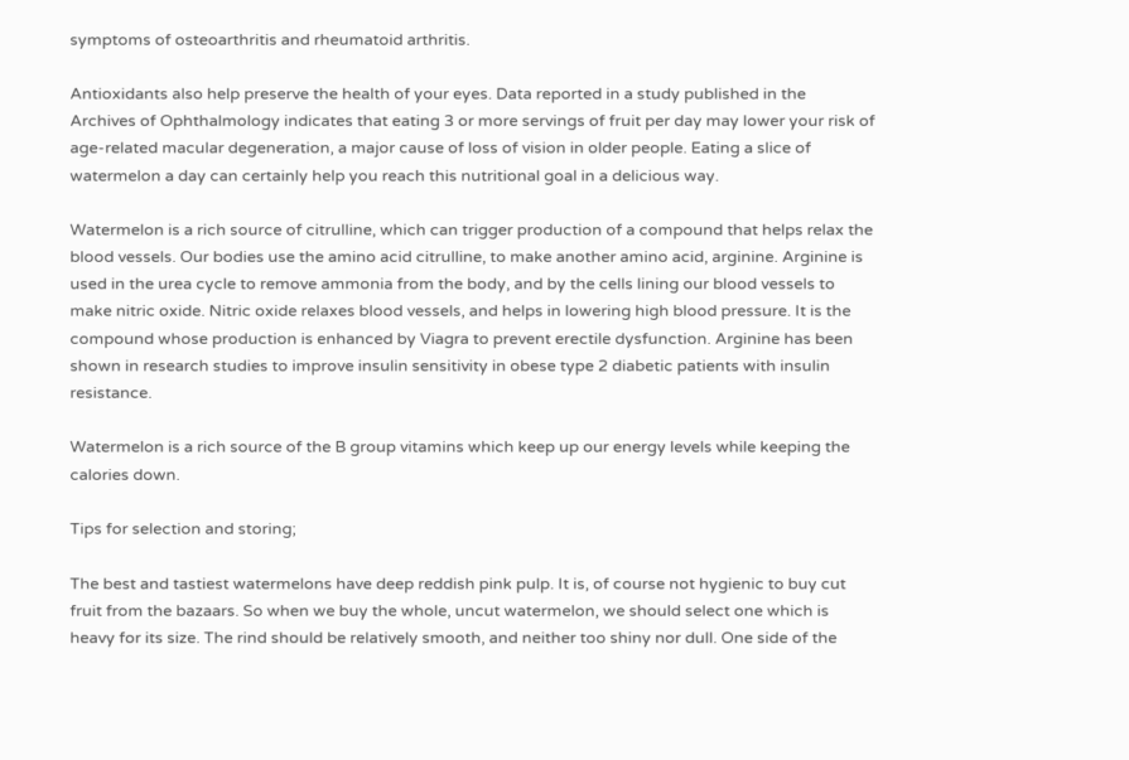symptoms of osteoarthritis and rheumatoid arthritis.

Antioxidants also help preserve the health of your eyes. Data reported in a study published in the Archives of Ophthalmology indicates that eating 3 or more servings of fruit per day may lower your risk of age-related macular degeneration, a major cause of loss of vision in older people. Eating a slice of watermelon a day can certainly help you reach this nutritional goal in a delicious way.

Watermelon is a rich source of citrulline, which can trigger production of a compound that helps relax the blood vessels. Our bodies use the amino acid citrulline, to make another amino acid, arginine. Arginine is used in the urea cycle to remove ammonia from the body, and by the cells lining our blood vessels to make nitric oxide. Nitric oxide relaxes blood vessels, and helps in lowering high blood pressure. It is the compound whose production is enhanced by Viagra to prevent erectile dysfunction. Arginine has been shown in research studies to improve insulin sensitivity in obese type 2 diabetic patients with insulin resistance.

Watermelon is a rich source of the B group vitamins which keep up our energy levels while keeping the calories down.

Tips for selection and storing;

The best and tastiest watermelons have deep reddish pink pulp. It is, of course not hygienic to buy cut fruit from the bazaars. So when we buy the whole, uncut watermelon, we should select one which is heavy for its size. The rind should be relatively smooth, and neither too shiny nor dull. One side of the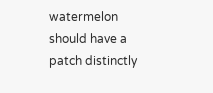watermelon should have a patch distinctly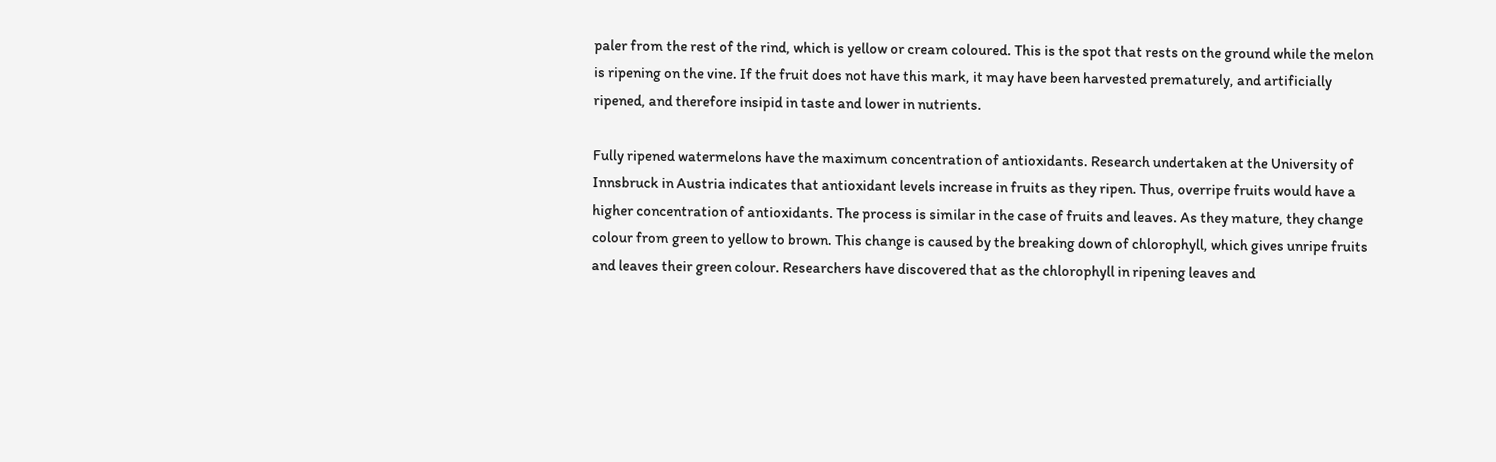paler from the rest of the rind, which is yellow or cream coloured. This is the spot that rests on the ground while the melon is ripening on the vine. If the fruit does not have this mark, it may have been harvested prematurely, and artificially ripened, and therefore insipid in taste and lower in nutrients.

Fully ripened watermelons have the maximum concentration of antioxidants. Research undertaken at the University of Innsbruck in Austria indicates that antioxidant levels increase in fruits as they ripen. Thus, overripe fruits would have a higher concentration of antioxidants. The process is similar in the case of fruits and leaves. As they mature, they change colour from green to yellow to brown. This change is caused by the breaking down of chlorophyll, which gives unripe fruits and leaves their green colour. Researchers have discovered that as the chlorophyll in ripening leaves and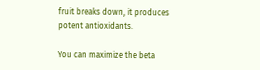fruit breaks down, it produces potent antioxidants.

You can maximize the beta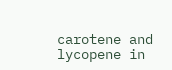carotene and lycopene in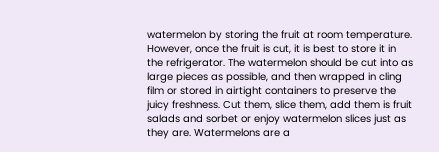watermelon by storing the fruit at room temperature. However, once the fruit is cut, it is best to store it in the refrigerator. The watermelon should be cut into as large pieces as possible, and then wrapped in cling film or stored in airtight containers to preserve the juicy freshness. Cut them, slice them, add them is fruit salads and sorbet or enjoy watermelon slices just as they are. Watermelons are a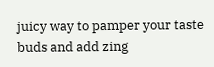juicy way to pamper your taste buds and add zing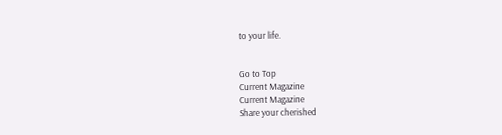to your life.


Go to Top
Current Magazine
Current Magazine
Share your cherished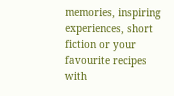memories, inspiring experiences, short fiction or your favourite recipes with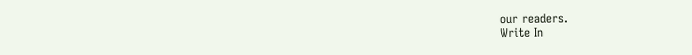our readers.
Write In